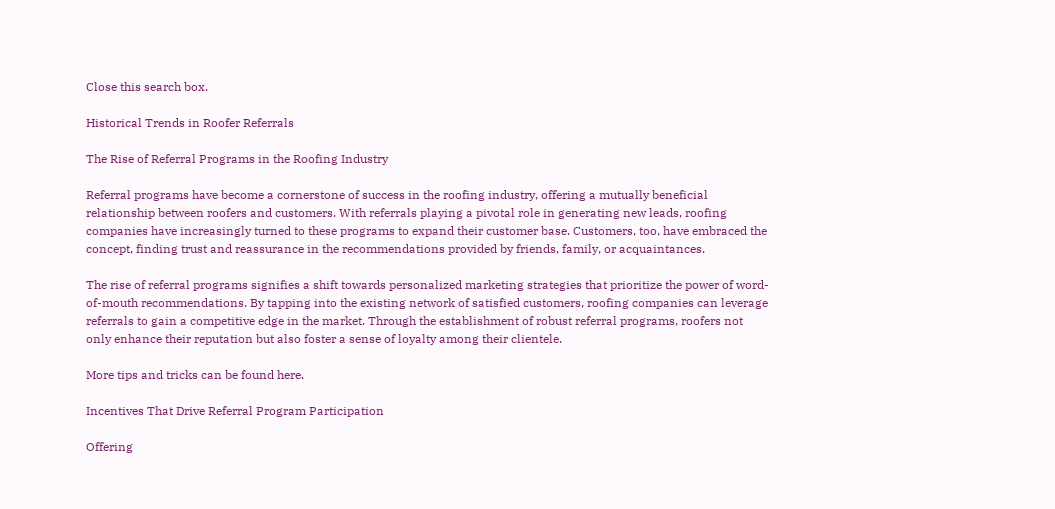Close this search box.

Historical Trends in Roofer Referrals

The Rise of Referral Programs in the Roofing Industry

Referral programs have become a cornerstone of success in the roofing industry, offering a mutually beneficial relationship between roofers and customers. With referrals playing a pivotal role in generating new leads, roofing companies have increasingly turned to these programs to expand their customer base. Customers, too, have embraced the concept, finding trust and reassurance in the recommendations provided by friends, family, or acquaintances.

The rise of referral programs signifies a shift towards personalized marketing strategies that prioritize the power of word-of-mouth recommendations. By tapping into the existing network of satisfied customers, roofing companies can leverage referrals to gain a competitive edge in the market. Through the establishment of robust referral programs, roofers not only enhance their reputation but also foster a sense of loyalty among their clientele.

More tips and tricks can be found here.

Incentives That Drive Referral Program Participation

Offering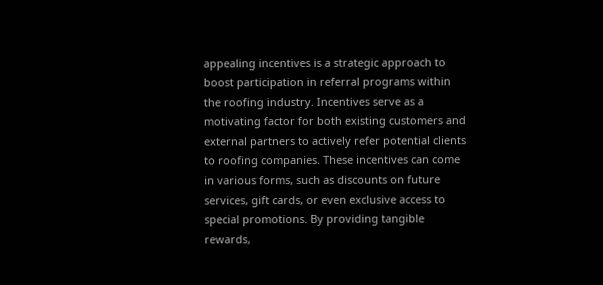appealing incentives is a strategic approach to boost participation in referral programs within the roofing industry. Incentives serve as a motivating factor for both existing customers and external partners to actively refer potential clients to roofing companies. These incentives can come in various forms, such as discounts on future services, gift cards, or even exclusive access to special promotions. By providing tangible rewards,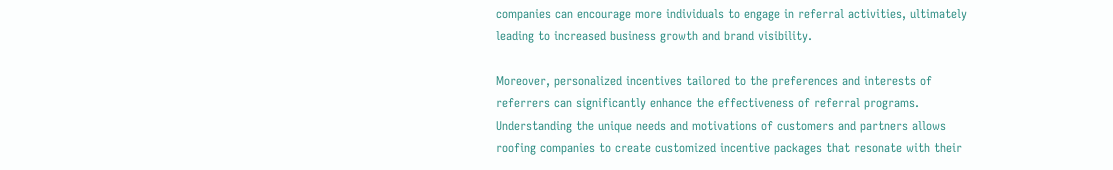companies can encourage more individuals to engage in referral activities, ultimately leading to increased business growth and brand visibility.

Moreover, personalized incentives tailored to the preferences and interests of referrers can significantly enhance the effectiveness of referral programs. Understanding the unique needs and motivations of customers and partners allows roofing companies to create customized incentive packages that resonate with their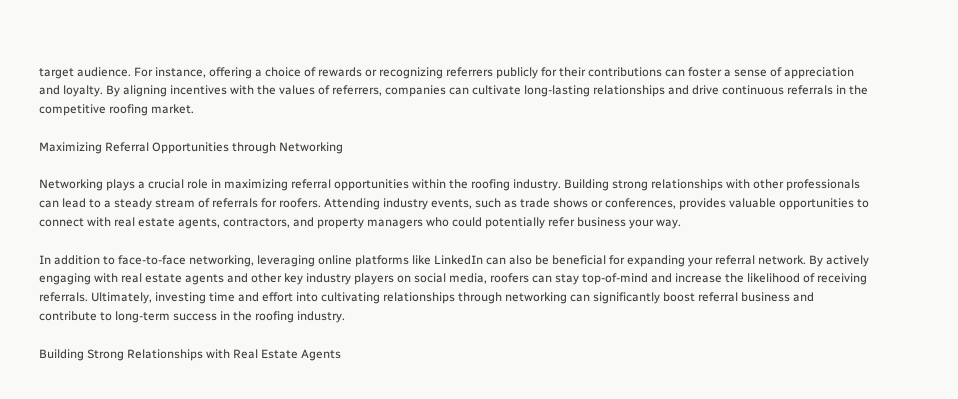target audience. For instance, offering a choice of rewards or recognizing referrers publicly for their contributions can foster a sense of appreciation and loyalty. By aligning incentives with the values of referrers, companies can cultivate long-lasting relationships and drive continuous referrals in the competitive roofing market.

Maximizing Referral Opportunities through Networking

Networking plays a crucial role in maximizing referral opportunities within the roofing industry. Building strong relationships with other professionals can lead to a steady stream of referrals for roofers. Attending industry events, such as trade shows or conferences, provides valuable opportunities to connect with real estate agents, contractors, and property managers who could potentially refer business your way.

In addition to face-to-face networking, leveraging online platforms like LinkedIn can also be beneficial for expanding your referral network. By actively engaging with real estate agents and other key industry players on social media, roofers can stay top-of-mind and increase the likelihood of receiving referrals. Ultimately, investing time and effort into cultivating relationships through networking can significantly boost referral business and contribute to long-term success in the roofing industry.

Building Strong Relationships with Real Estate Agents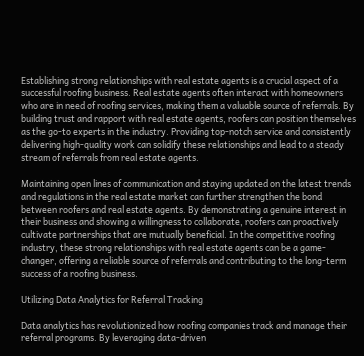Establishing strong relationships with real estate agents is a crucial aspect of a successful roofing business. Real estate agents often interact with homeowners who are in need of roofing services, making them a valuable source of referrals. By building trust and rapport with real estate agents, roofers can position themselves as the go-to experts in the industry. Providing top-notch service and consistently delivering high-quality work can solidify these relationships and lead to a steady stream of referrals from real estate agents.

Maintaining open lines of communication and staying updated on the latest trends and regulations in the real estate market can further strengthen the bond between roofers and real estate agents. By demonstrating a genuine interest in their business and showing a willingness to collaborate, roofers can proactively cultivate partnerships that are mutually beneficial. In the competitive roofing industry, these strong relationships with real estate agents can be a game-changer, offering a reliable source of referrals and contributing to the long-term success of a roofing business.

Utilizing Data Analytics for Referral Tracking

Data analytics has revolutionized how roofing companies track and manage their referral programs. By leveraging data-driven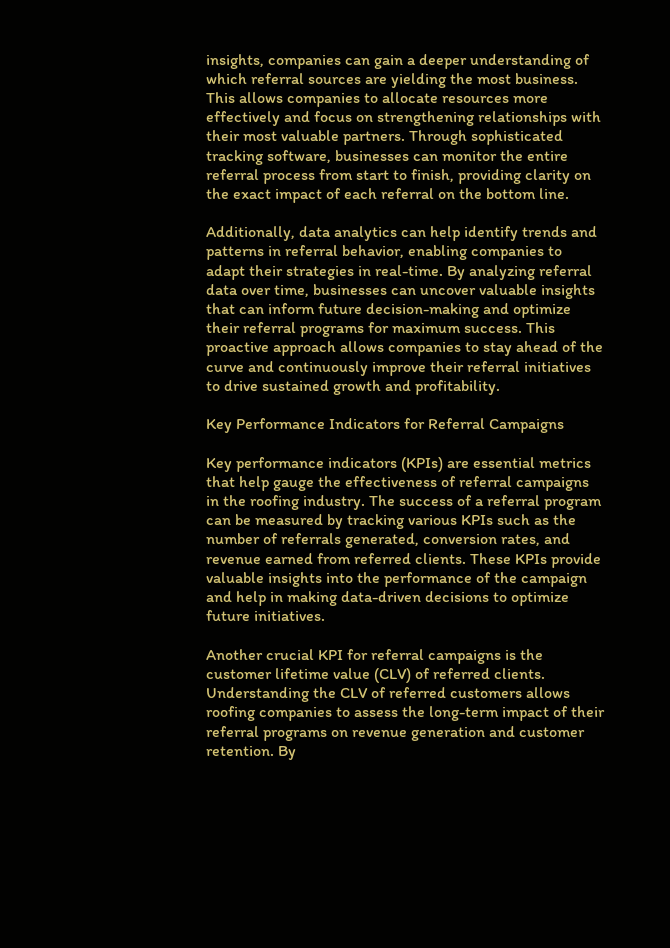insights, companies can gain a deeper understanding of which referral sources are yielding the most business. This allows companies to allocate resources more effectively and focus on strengthening relationships with their most valuable partners. Through sophisticated tracking software, businesses can monitor the entire referral process from start to finish, providing clarity on the exact impact of each referral on the bottom line.

Additionally, data analytics can help identify trends and patterns in referral behavior, enabling companies to adapt their strategies in real-time. By analyzing referral data over time, businesses can uncover valuable insights that can inform future decision-making and optimize their referral programs for maximum success. This proactive approach allows companies to stay ahead of the curve and continuously improve their referral initiatives to drive sustained growth and profitability.

Key Performance Indicators for Referral Campaigns

Key performance indicators (KPIs) are essential metrics that help gauge the effectiveness of referral campaigns in the roofing industry. The success of a referral program can be measured by tracking various KPIs such as the number of referrals generated, conversion rates, and revenue earned from referred clients. These KPIs provide valuable insights into the performance of the campaign and help in making data-driven decisions to optimize future initiatives.

Another crucial KPI for referral campaigns is the customer lifetime value (CLV) of referred clients. Understanding the CLV of referred customers allows roofing companies to assess the long-term impact of their referral programs on revenue generation and customer retention. By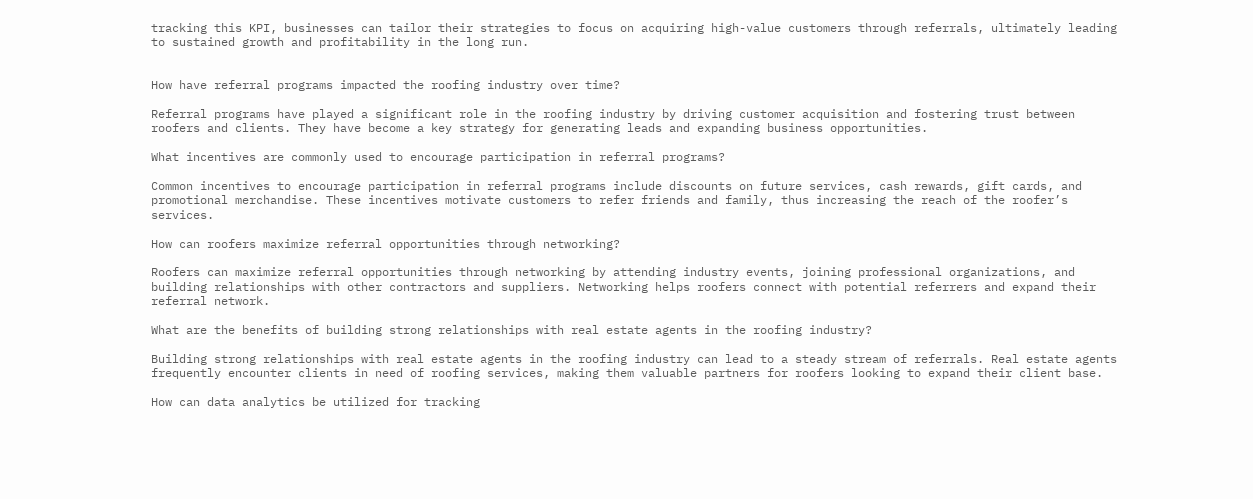tracking this KPI, businesses can tailor their strategies to focus on acquiring high-value customers through referrals, ultimately leading to sustained growth and profitability in the long run.


How have referral programs impacted the roofing industry over time?

Referral programs have played a significant role in the roofing industry by driving customer acquisition and fostering trust between roofers and clients. They have become a key strategy for generating leads and expanding business opportunities.

What incentives are commonly used to encourage participation in referral programs?

Common incentives to encourage participation in referral programs include discounts on future services, cash rewards, gift cards, and promotional merchandise. These incentives motivate customers to refer friends and family, thus increasing the reach of the roofer’s services.

How can roofers maximize referral opportunities through networking?

Roofers can maximize referral opportunities through networking by attending industry events, joining professional organizations, and building relationships with other contractors and suppliers. Networking helps roofers connect with potential referrers and expand their referral network.

What are the benefits of building strong relationships with real estate agents in the roofing industry?

Building strong relationships with real estate agents in the roofing industry can lead to a steady stream of referrals. Real estate agents frequently encounter clients in need of roofing services, making them valuable partners for roofers looking to expand their client base.

How can data analytics be utilized for tracking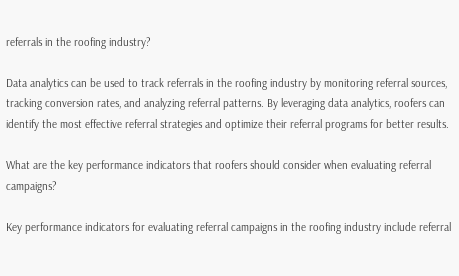referrals in the roofing industry?

Data analytics can be used to track referrals in the roofing industry by monitoring referral sources, tracking conversion rates, and analyzing referral patterns. By leveraging data analytics, roofers can identify the most effective referral strategies and optimize their referral programs for better results.

What are the key performance indicators that roofers should consider when evaluating referral campaigns?

Key performance indicators for evaluating referral campaigns in the roofing industry include referral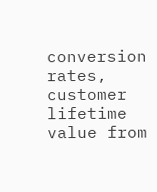conversion rates, customer lifetime value from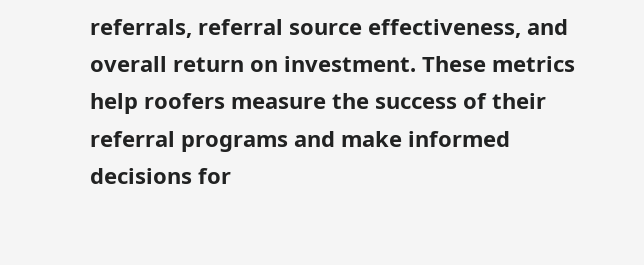referrals, referral source effectiveness, and overall return on investment. These metrics help roofers measure the success of their referral programs and make informed decisions for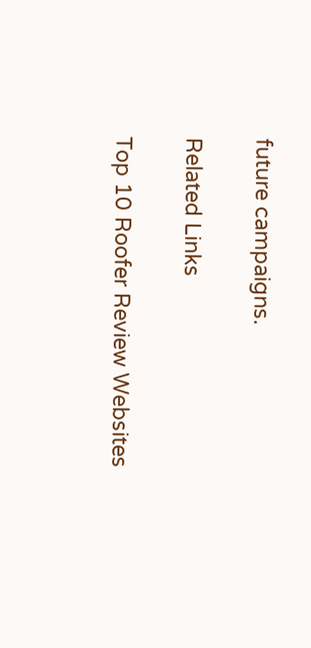future campaigns.

Related Links

Top 10 Roofer Review Websites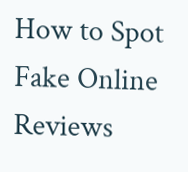How to Spot Fake Online Reviews